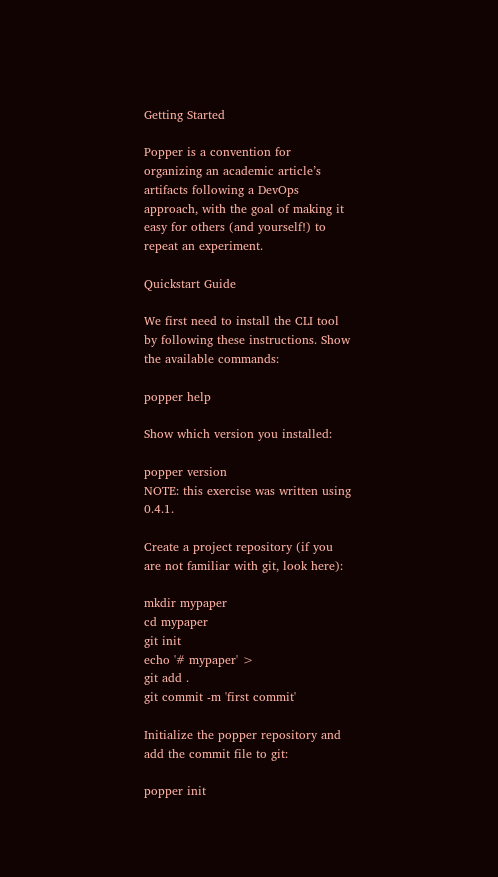Getting Started

Popper is a convention for organizing an academic article’s artifacts following a DevOps approach, with the goal of making it easy for others (and yourself!) to repeat an experiment.

Quickstart Guide

We first need to install the CLI tool by following these instructions. Show the available commands:

popper help

Show which version you installed:

popper version
NOTE: this exercise was written using 0.4.1.

Create a project repository (if you are not familiar with git, look here):

mkdir mypaper
cd mypaper
git init
echo '# mypaper' >
git add .
git commit -m 'first commit'

Initialize the popper repository and add the commit file to git:

popper init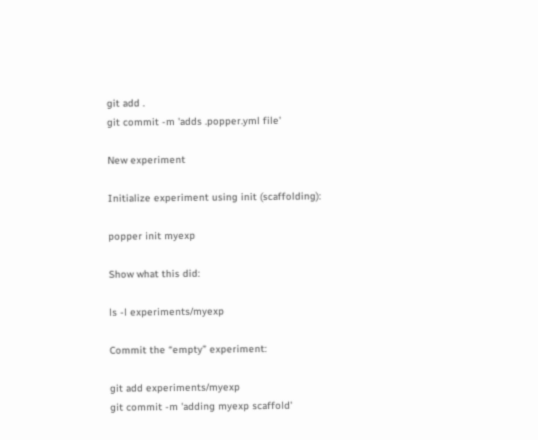git add .
git commit -m 'adds .popper.yml file'

New experiment

Initialize experiment using init (scaffolding):

popper init myexp

Show what this did:

ls -l experiments/myexp

Commit the “empty” experiment:

git add experiments/myexp
git commit -m 'adding myexp scaffold'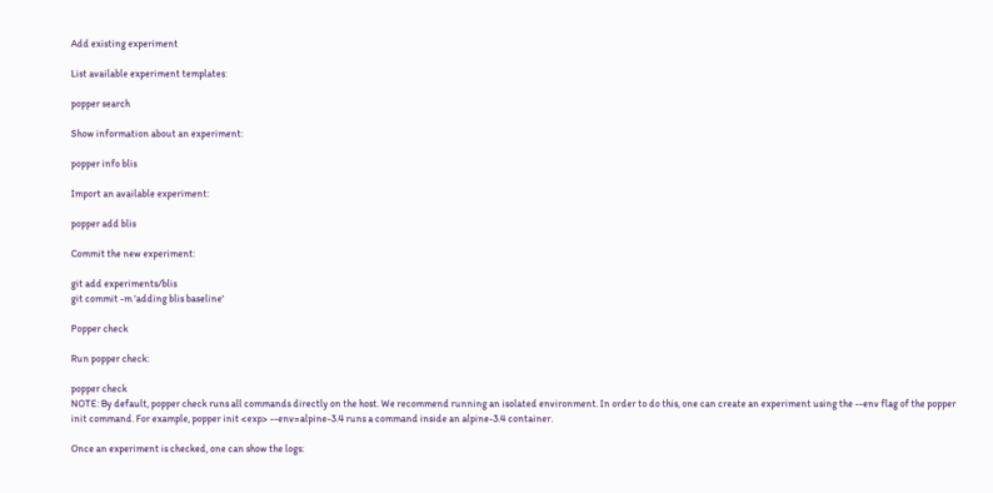Add existing experiment

List available experiment templates:

popper search

Show information about an experiment:

popper info blis

Import an available experiment:

popper add blis

Commit the new experiment:

git add experiments/blis
git commit -m 'adding blis baseline'

Popper check

Run popper check:

popper check
NOTE: By default, popper check runs all commands directly on the host. We recommend running an isolated environment. In order to do this, one can create an experiment using the --env flag of the popper init command. For example, popper init <exp> --env=alpine-3.4 runs a command inside an alpine-3.4 container.

Once an experiment is checked, one can show the logs: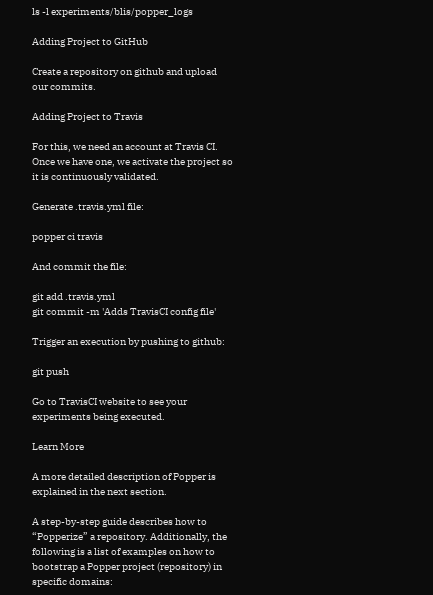ls -l experiments/blis/popper_logs

Adding Project to GitHub

Create a repository on github and upload our commits.

Adding Project to Travis

For this, we need an account at Travis CI. Once we have one, we activate the project so it is continuously validated.

Generate .travis.yml file:

popper ci travis

And commit the file:

git add .travis.yml
git commit -m 'Adds TravisCI config file'

Trigger an execution by pushing to github:

git push

Go to TravisCI website to see your experiments being executed.

Learn More

A more detailed description of Popper is explained in the next section.

A step-by-step guide describes how to “Popperize” a repository. Additionally, the following is a list of examples on how to bootstrap a Popper project (repository) in specific domains: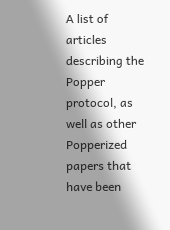A list of articles describing the Popper protocol, as well as other Popperized papers that have been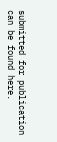submitted for publication can be found here.